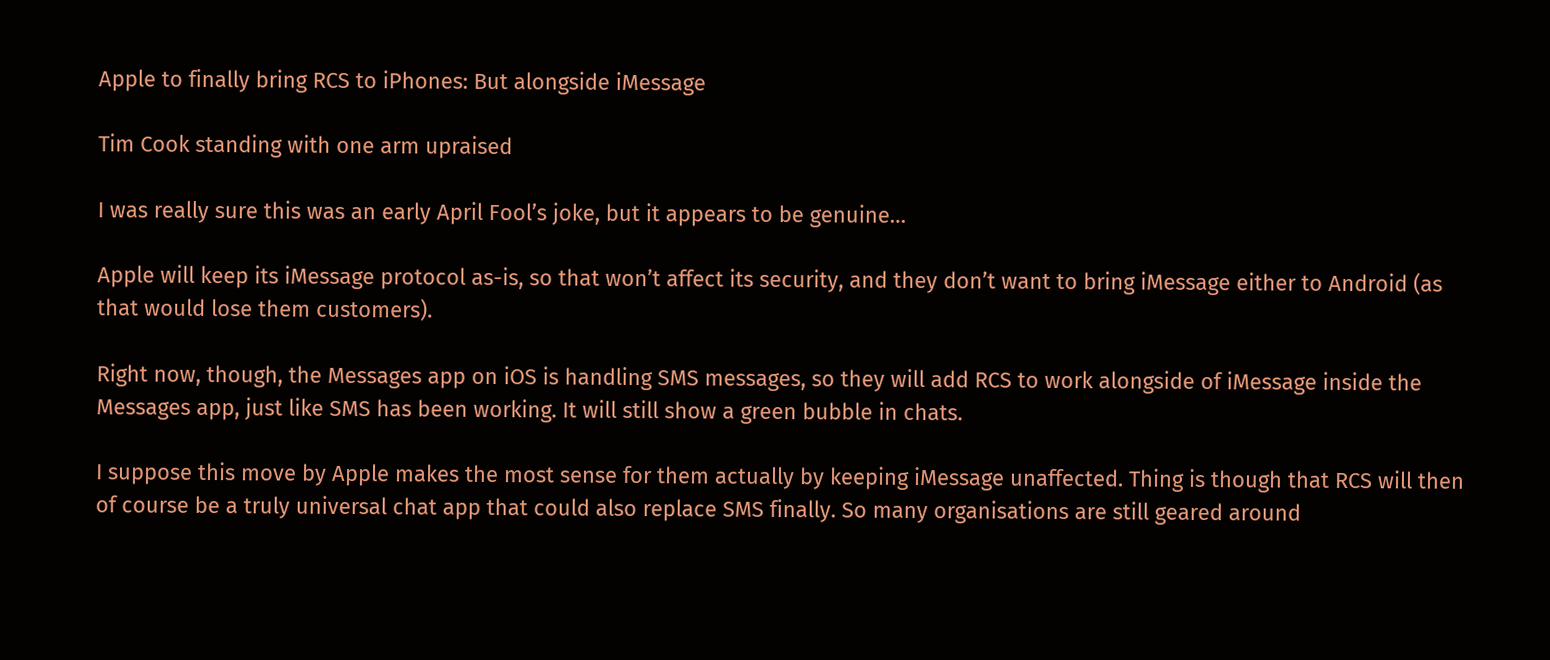Apple to finally bring RCS to iPhones: But alongside iMessage

Tim Cook standing with one arm upraised

I was really sure this was an early April Fool’s joke, but it appears to be genuine…

Apple will keep its iMessage protocol as-is, so that won’t affect its security, and they don’t want to bring iMessage either to Android (as that would lose them customers).

Right now, though, the Messages app on iOS is handling SMS messages, so they will add RCS to work alongside of iMessage inside the Messages app, just like SMS has been working. It will still show a green bubble in chats.

I suppose this move by Apple makes the most sense for them actually by keeping iMessage unaffected. Thing is though that RCS will then of course be a truly universal chat app that could also replace SMS finally. So many organisations are still geared around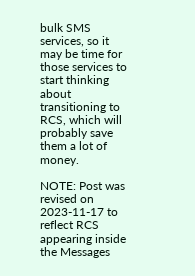bulk SMS services, so it may be time for those services to start thinking about transitioning to RCS, which will probably save them a lot of money.

NOTE: Post was revised on 2023-11-17 to reflect RCS appearing inside the Messages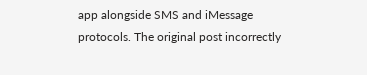app alongside SMS and iMessage protocols. The original post incorrectly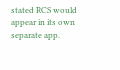stated RCS would appear in its own separate app.